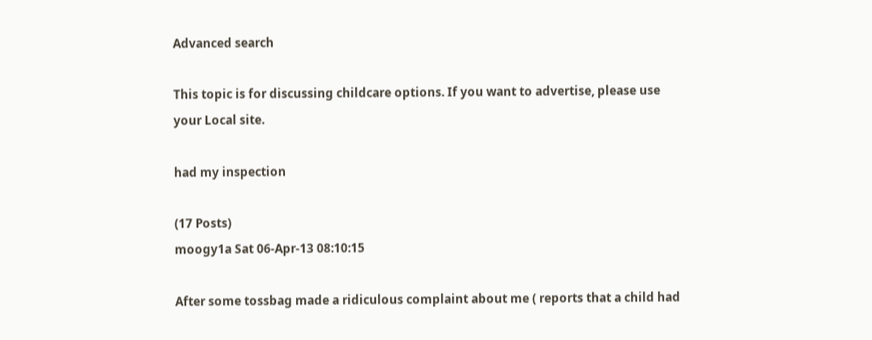Advanced search

This topic is for discussing childcare options. If you want to advertise, please use your Local site.

had my inspection

(17 Posts)
moogy1a Sat 06-Apr-13 08:10:15

After some tossbag made a ridiculous complaint about me ( reports that a child had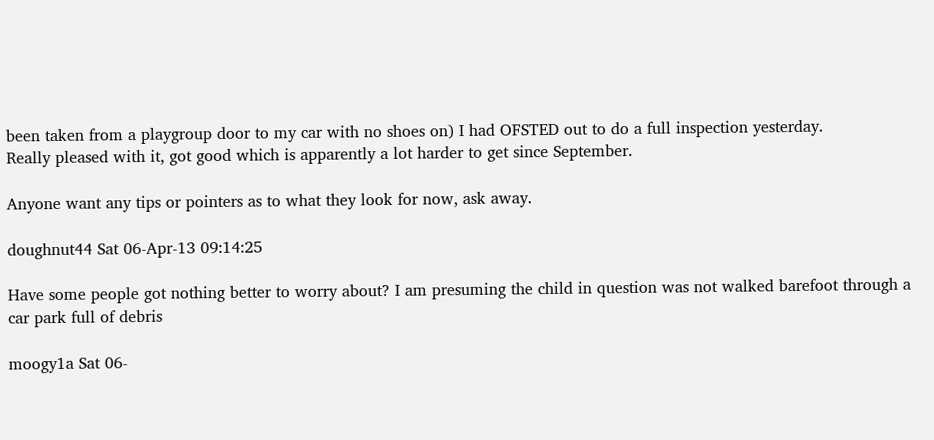been taken from a playgroup door to my car with no shoes on) I had OFSTED out to do a full inspection yesterday.
Really pleased with it, got good which is apparently a lot harder to get since September.

Anyone want any tips or pointers as to what they look for now, ask away.

doughnut44 Sat 06-Apr-13 09:14:25

Have some people got nothing better to worry about? I am presuming the child in question was not walked barefoot through a car park full of debris

moogy1a Sat 06-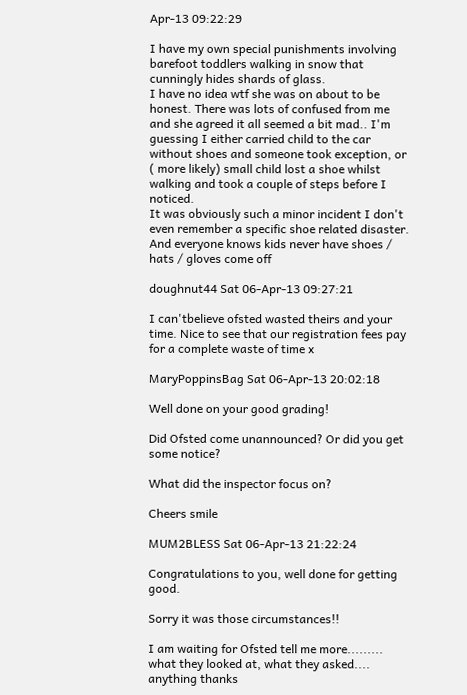Apr-13 09:22:29

I have my own special punishments involving barefoot toddlers walking in snow that cunningly hides shards of glass.
I have no idea wtf she was on about to be honest. There was lots of confused from me and she agreed it all seemed a bit mad.. I'm guessing I either carried child to the car without shoes and someone took exception, or ( more likely) small child lost a shoe whilst walking and took a couple of steps before I noticed.
It was obviously such a minor incident I don't even remember a specific shoe related disaster. And everyone knows kids never have shoes / hats / gloves come off

doughnut44 Sat 06-Apr-13 09:27:21

I can'tbelieve ofsted wasted theirs and your time. Nice to see that our registration fees pay for a complete waste of time x

MaryPoppinsBag Sat 06-Apr-13 20:02:18

Well done on your good grading!

Did Ofsted come unannounced? Or did you get some notice?

What did the inspector focus on?

Cheers smile

MUM2BLESS Sat 06-Apr-13 21:22:24

Congratulations to you, well done for getting good.

Sorry it was those circumstances!!

I am waiting for Ofsted tell me more......... what they looked at, what they asked.... anything thanks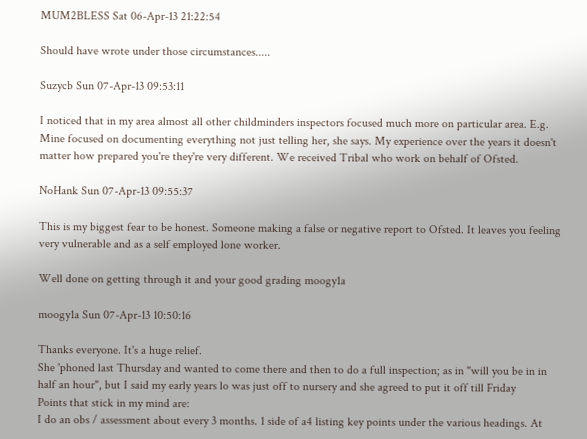MUM2BLESS Sat 06-Apr-13 21:22:54

Should have wrote under those circumstances.....

Suzycb Sun 07-Apr-13 09:53:11

I noticed that in my area almost all other childminders inspectors focused much more on particular area. E.g. Mine focused on documenting everything not just telling her, she says. My experience over the years it doesn't matter how prepared you're they're very different. We received Tribal who work on behalf of Ofsted.

NoHank Sun 07-Apr-13 09:55:37

This is my biggest fear to be honest. Someone making a false or negative report to Ofsted. It leaves you feeling very vulnerable and as a self employed lone worker.

Well done on getting through it and your good grading moogy1a

moogy1a Sun 07-Apr-13 10:50:16

Thanks everyone. It's a huge relief.
She 'phoned last Thursday and wanted to come there and then to do a full inspection; as in "will you be in in half an hour", but I said my early years lo was just off to nursery and she agreed to put it off till Friday
Points that stick in my mind are:
I do an obs / assessment about every 3 months. 1 side of a4 listing key points under the various headings. At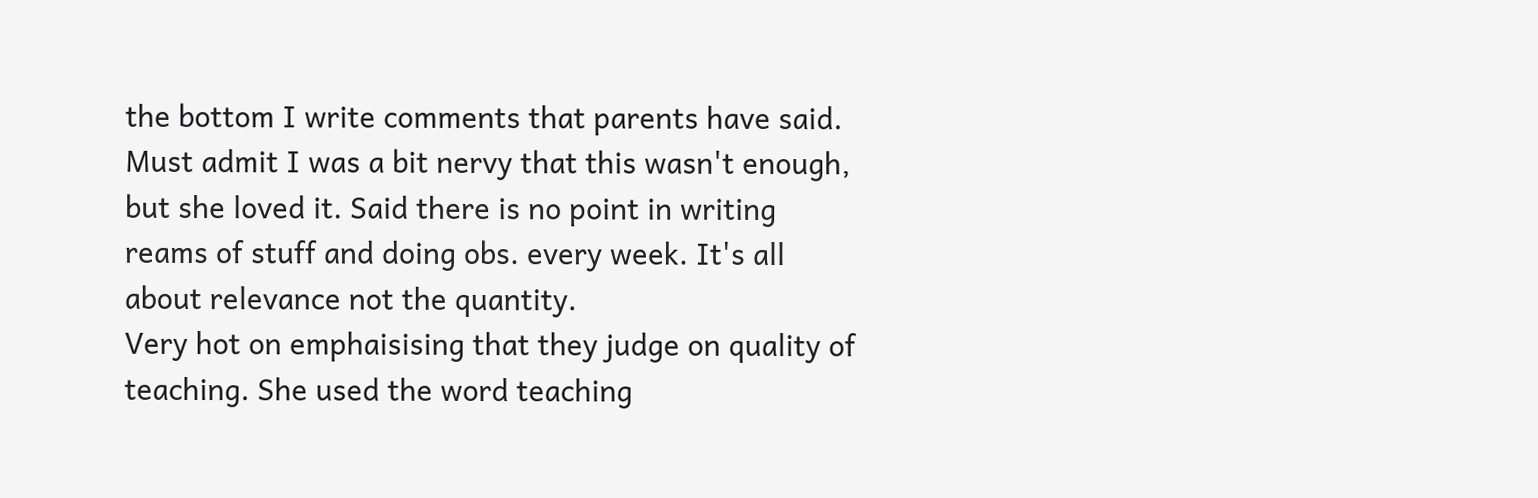the bottom I write comments that parents have said. Must admit I was a bit nervy that this wasn't enough, but she loved it. Said there is no point in writing reams of stuff and doing obs. every week. It's all about relevance not the quantity.
Very hot on emphaisising that they judge on quality of teaching. She used the word teaching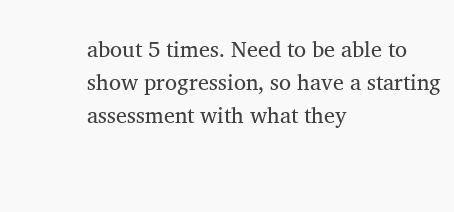about 5 times. Need to be able to show progression, so have a starting assessment with what they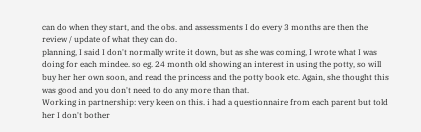can do when they start, and the obs. and assessments I do every 3 months are then the review / update of what they can do.
planning, I said I don't normally write it down, but as she was coming, I wrote what I was doing for each mindee. so eg. 24 month old showing an interest in using the potty, so will buy her her own soon, and read the princess and the potty book etc. Again, she thought this was good and you don't need to do any more than that.
Working in partnership: very keen on this. i had a questionnaire from each parent but told her I don't bother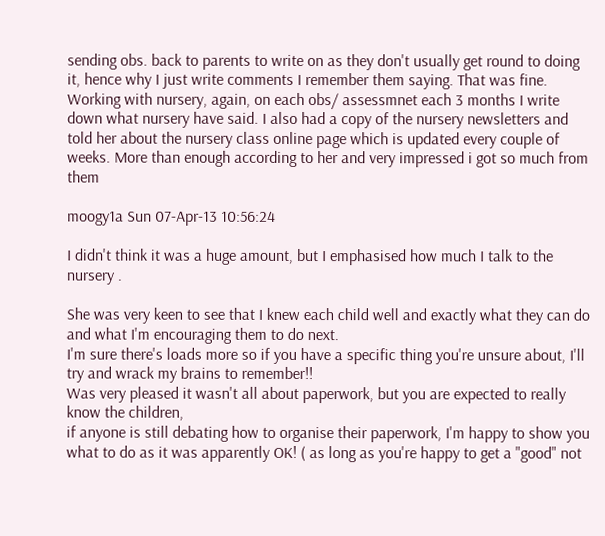sending obs. back to parents to write on as they don't usually get round to doing it, hence why I just write comments I remember them saying. That was fine.
Working with nursery, again, on each obs/ assessmnet each 3 months I write down what nursery have said. I also had a copy of the nursery newsletters and told her about the nursery class online page which is updated every couple of weeks. More than enough according to her and very impressed i got so much from them

moogy1a Sun 07-Apr-13 10:56:24

I didn't think it was a huge amount, but I emphasised how much I talk to the nursery .

She was very keen to see that I knew each child well and exactly what they can do and what I'm encouraging them to do next.
I'm sure there's loads more so if you have a specific thing you're unsure about, I'll try and wrack my brains to remember!!
Was very pleased it wasn't all about paperwork, but you are expected to really know the children,
if anyone is still debating how to organise their paperwork, I'm happy to show you what to do as it was apparently OK! ( as long as you're happy to get a "good" not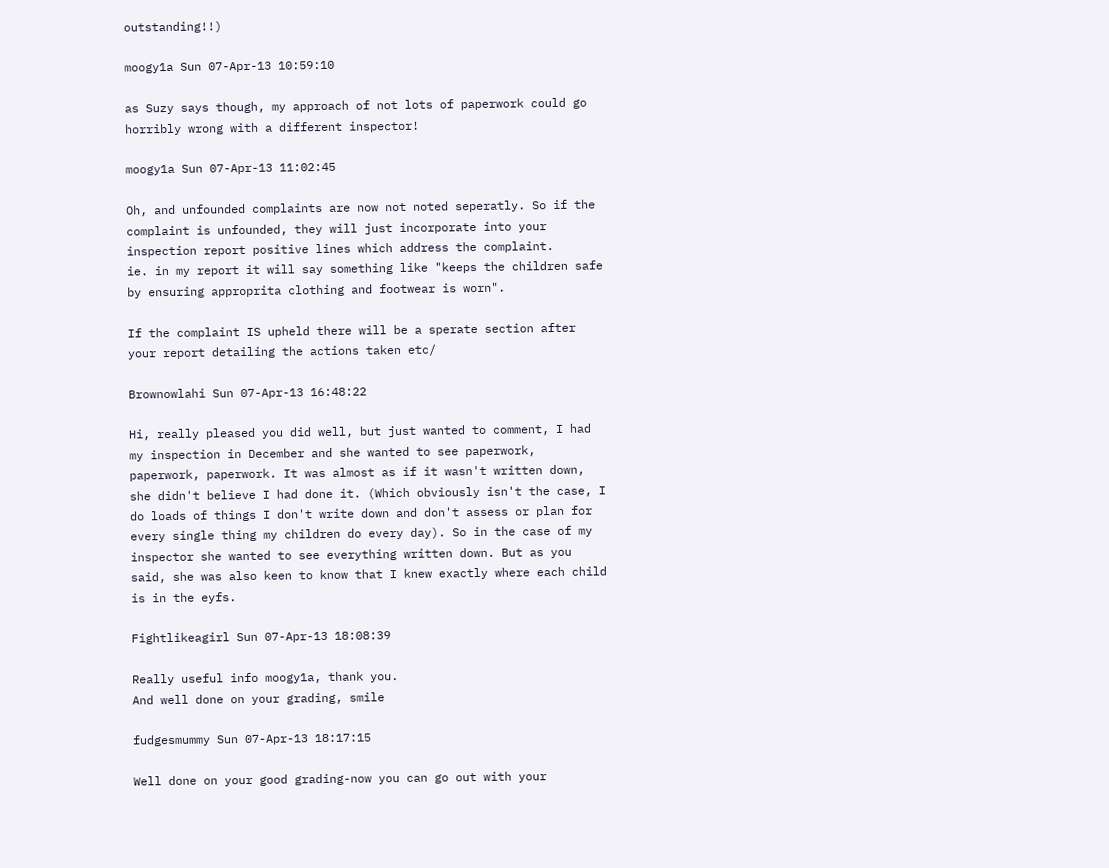outstanding!!)

moogy1a Sun 07-Apr-13 10:59:10

as Suzy says though, my approach of not lots of paperwork could go horribly wrong with a different inspector!

moogy1a Sun 07-Apr-13 11:02:45

Oh, and unfounded complaints are now not noted seperatly. So if the complaint is unfounded, they will just incorporate into your inspection report positive lines which address the complaint.
ie. in my report it will say something like "keeps the children safe by ensuring approprita clothing and footwear is worn".

If the complaint IS upheld there will be a sperate section after your report detailing the actions taken etc/

Brownowlahi Sun 07-Apr-13 16:48:22

Hi, really pleased you did well, but just wanted to comment, I had my inspection in December and she wanted to see paperwork, paperwork, paperwork. It was almost as if it wasn't written down, she didn't believe I had done it. (Which obviously isn't the case, I do loads of things I don't write down and don't assess or plan for every single thing my children do every day). So in the case of my inspector she wanted to see everything written down. But as you said, she was also keen to know that I knew exactly where each child is in the eyfs.

Fightlikeagirl Sun 07-Apr-13 18:08:39

Really useful info moogy1a, thank you.
And well done on your grading, smile

fudgesmummy Sun 07-Apr-13 18:17:15

Well done on your good grading-now you can go out with your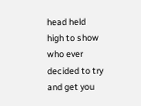head held high to show who ever decided to try and get you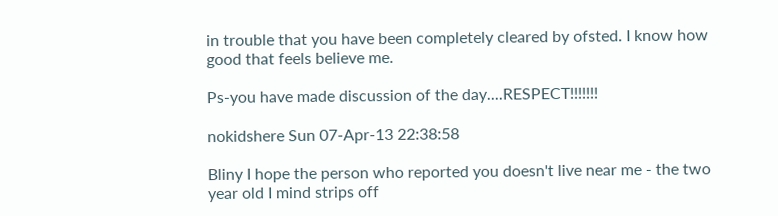in trouble that you have been completely cleared by ofsted. I know how good that feels believe me.

Ps-you have made discussion of the day....RESPECT!!!!!!!

nokidshere Sun 07-Apr-13 22:38:58

Bliny I hope the person who reported you doesn't live near me - the two year old I mind strips off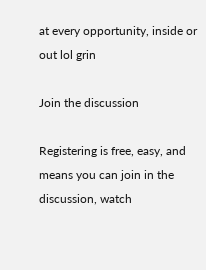at every opportunity, inside or out lol grin

Join the discussion

Registering is free, easy, and means you can join in the discussion, watch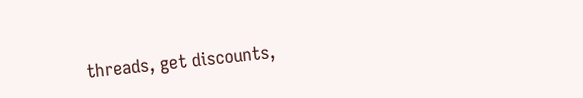threads, get discounts,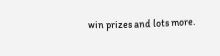win prizes and lots more.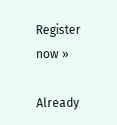Register now »

Already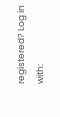registered? Log in with: